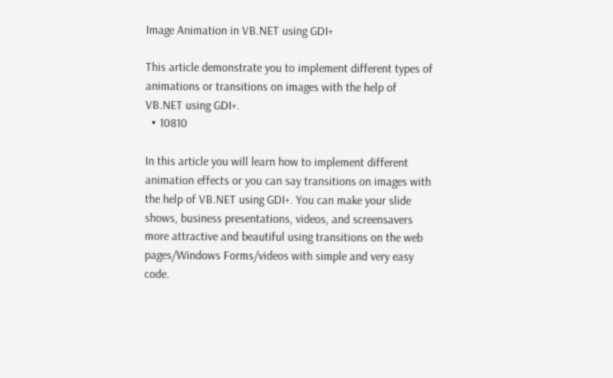Image Animation in VB.NET using GDI+

This article demonstrate you to implement different types of animations or transitions on images with the help of VB.NET using GDI+.
  • 10810

In this article you will learn how to implement different animation effects or you can say transitions on images with the help of VB.NET using GDI+. You can make your slide shows, business presentations, videos, and screensavers more attractive and beautiful using transitions on the web pages/Windows Forms/videos with simple and very easy code.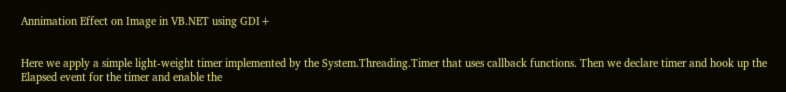Annimation Effect on Image in VB.NET using GDI+


Here we apply a simple light-weight timer implemented by the System.Threading.Timer that uses callback functions. Then we declare timer and hook up the Elapsed event for the timer and enable the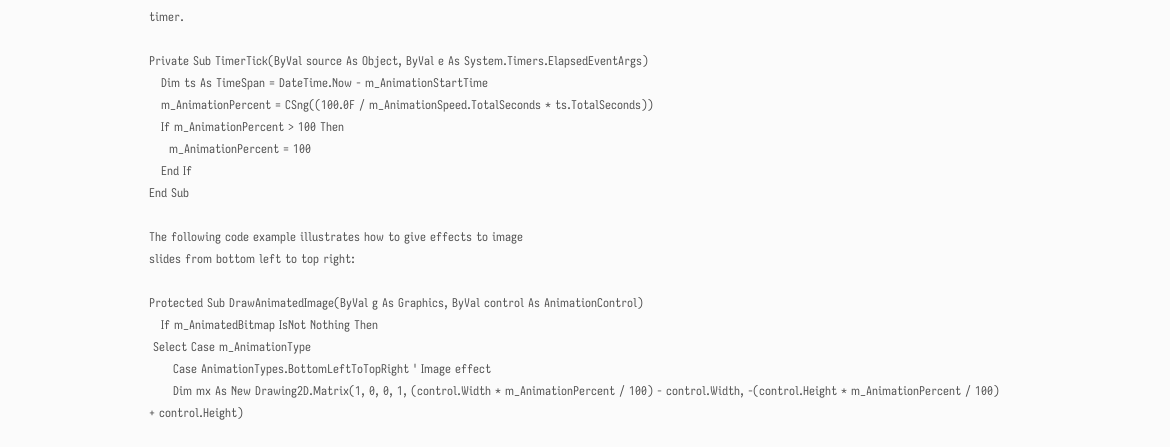timer.

Private Sub TimerTick(ByVal source As Object, ByVal e As System.Timers.ElapsedEventArgs)
   Dim ts As TimeSpan = DateTime.Now - m_AnimationStartTime
   m_AnimationPercent = CSng((100.0F / m_AnimationSpeed.TotalSeconds * ts.TotalSeconds))
   If m_AnimationPercent > 100 Then
     m_AnimationPercent = 100
   End If
End Sub

The following code example illustrates how to give effects to image
slides from bottom left to top right:

Protected Sub DrawAnimatedImage(ByVal g As Graphics, ByVal control As AnimationControl)
   If m_AnimatedBitmap IsNot Nothing Then
 Select Case m_AnimationType
      Case AnimationTypes.BottomLeftToTopRight ' Image effect
      Dim mx As New Drawing2D.Matrix(1, 0, 0, 1, (control.Width * m_AnimationPercent / 100) - control.Width, -(control.Height * m_AnimationPercent / 100) + control.Height)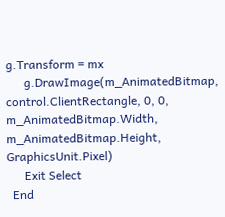g.Transform = mx
      g.DrawImage(m_AnimatedBitmap, control.ClientRectangle, 0, 0, m_AnimatedBitmap.Width, m_AnimatedBitmap.Height, GraphicsUnit.Pixel)
      Exit Select
  End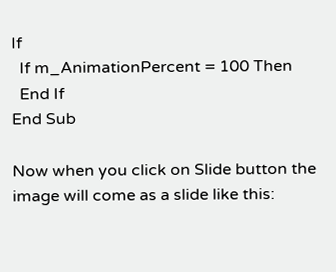If
  If m_AnimationPercent = 100 Then
  End If
End Sub

Now when you click on Slide button the image will come as a slide like this: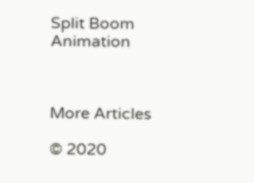Split Boom Animation



More Articles

© 2020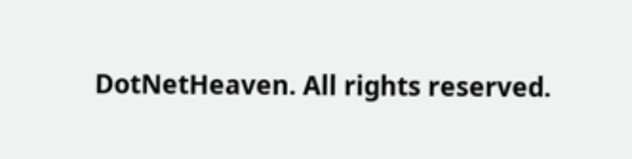DotNetHeaven. All rights reserved.